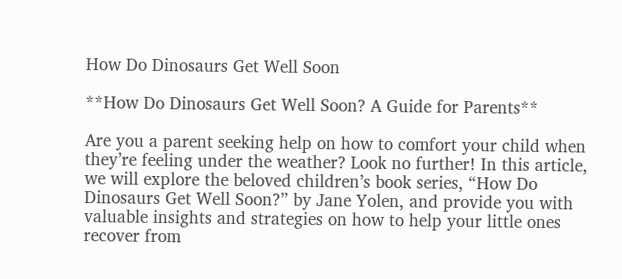How Do Dinosaurs Get Well Soon

**How Do Dinosaurs Get Well Soon? A Guide for Parents**

Are you a parent seeking help on how to comfort your child when they’re feeling under the weather? Look no further! In this article, we will explore the beloved children’s book series, “How Do Dinosaurs Get Well Soon?” by Jane Yolen, and provide you with valuable insights and strategies on how to help your little ones recover from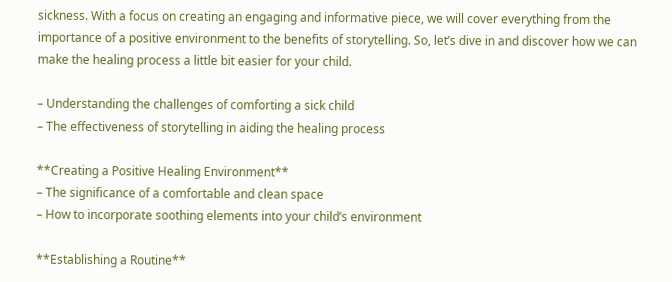sickness. With a focus on creating an engaging and informative piece, we will cover everything from the importance of a positive environment to the benefits of storytelling. So, let’s dive in and discover how we can make the healing process a little bit easier for your child.

– Understanding the challenges of comforting a sick child
– The effectiveness of storytelling in aiding the healing process

**Creating a Positive Healing Environment**
– The significance of a comfortable and clean space
– How to incorporate soothing elements into your child’s environment

**Establishing a Routine**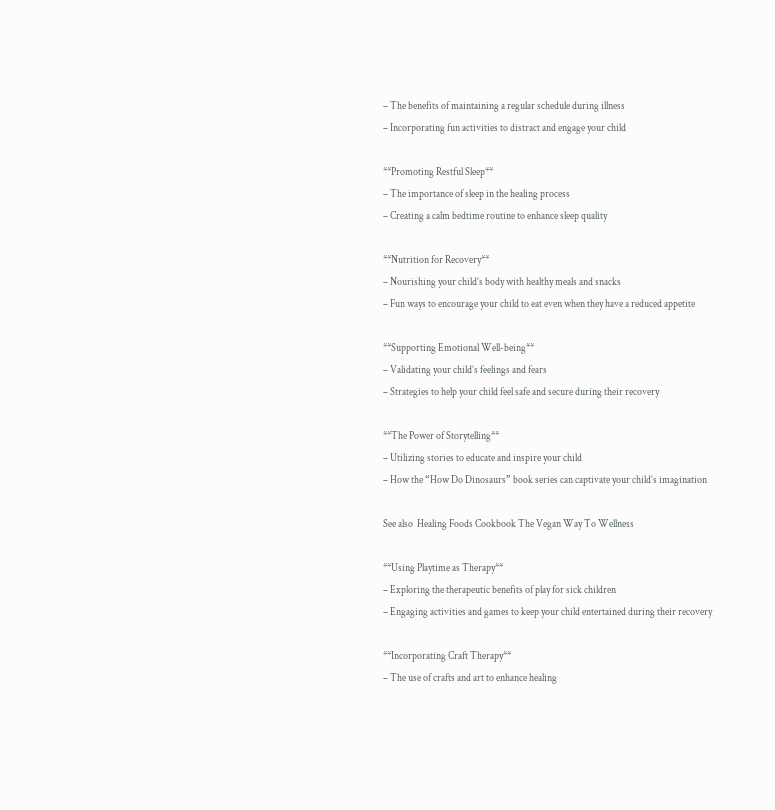– The benefits of maintaining a regular schedule during illness
– Incorporating fun activities to distract and engage your child

**Promoting Restful Sleep**
– The importance of sleep in the healing process
– Creating a calm bedtime routine to enhance sleep quality

**Nutrition for Recovery**
– Nourishing your child’s body with healthy meals and snacks
– Fun ways to encourage your child to eat even when they have a reduced appetite

**Supporting Emotional Well-being**
– Validating your child’s feelings and fears
– Strategies to help your child feel safe and secure during their recovery

**The Power of Storytelling**
– Utilizing stories to educate and inspire your child
– How the “How Do Dinosaurs” book series can captivate your child’s imagination

See also  Healing Foods Cookbook The Vegan Way To Wellness

**Using Playtime as Therapy**
– Exploring the therapeutic benefits of play for sick children
– Engaging activities and games to keep your child entertained during their recovery

**Incorporating Craft Therapy**
– The use of crafts and art to enhance healing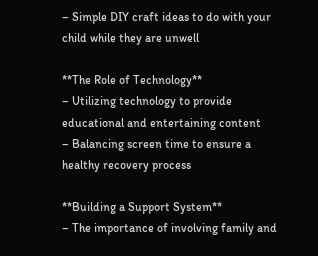– Simple DIY craft ideas to do with your child while they are unwell

**The Role of Technology**
– Utilizing technology to provide educational and entertaining content
– Balancing screen time to ensure a healthy recovery process

**Building a Support System**
– The importance of involving family and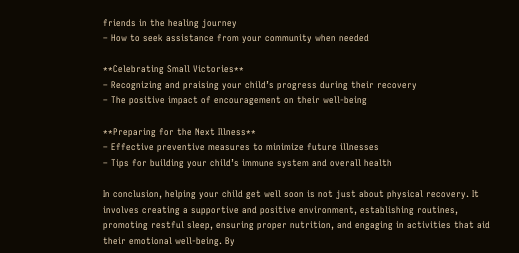friends in the healing journey
– How to seek assistance from your community when needed

**Celebrating Small Victories**
– Recognizing and praising your child’s progress during their recovery
– The positive impact of encouragement on their well-being

**Preparing for the Next Illness**
– Effective preventive measures to minimize future illnesses
– Tips for building your child’s immune system and overall health

In conclusion, helping your child get well soon is not just about physical recovery. It involves creating a supportive and positive environment, establishing routines, promoting restful sleep, ensuring proper nutrition, and engaging in activities that aid their emotional well-being. By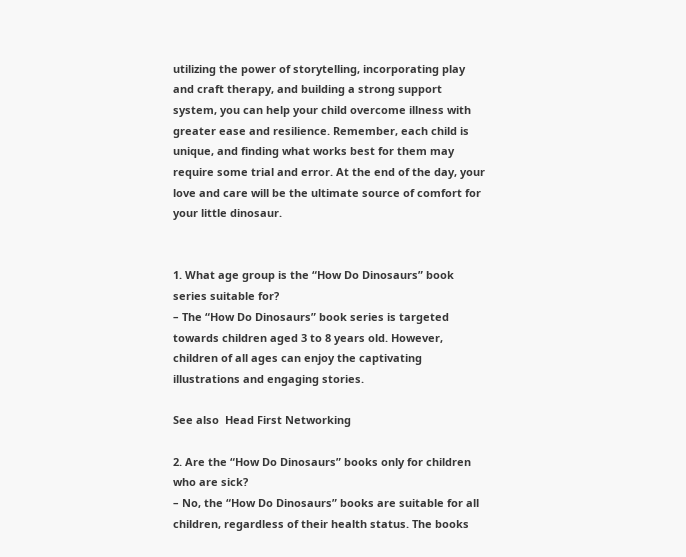utilizing the power of storytelling, incorporating play and craft therapy, and building a strong support system, you can help your child overcome illness with greater ease and resilience. Remember, each child is unique, and finding what works best for them may require some trial and error. At the end of the day, your love and care will be the ultimate source of comfort for your little dinosaur.


1. What age group is the “How Do Dinosaurs” book series suitable for?
– The “How Do Dinosaurs” book series is targeted towards children aged 3 to 8 years old. However, children of all ages can enjoy the captivating illustrations and engaging stories.

See also  Head First Networking

2. Are the “How Do Dinosaurs” books only for children who are sick?
– No, the “How Do Dinosaurs” books are suitable for all children, regardless of their health status. The books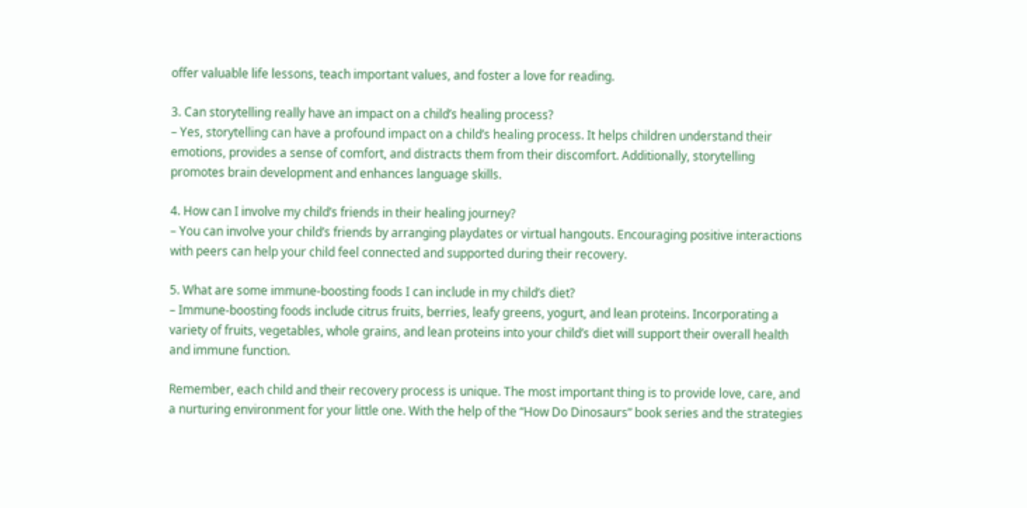offer valuable life lessons, teach important values, and foster a love for reading.

3. Can storytelling really have an impact on a child’s healing process?
– Yes, storytelling can have a profound impact on a child’s healing process. It helps children understand their emotions, provides a sense of comfort, and distracts them from their discomfort. Additionally, storytelling promotes brain development and enhances language skills.

4. How can I involve my child’s friends in their healing journey?
– You can involve your child’s friends by arranging playdates or virtual hangouts. Encouraging positive interactions with peers can help your child feel connected and supported during their recovery.

5. What are some immune-boosting foods I can include in my child’s diet?
– Immune-boosting foods include citrus fruits, berries, leafy greens, yogurt, and lean proteins. Incorporating a variety of fruits, vegetables, whole grains, and lean proteins into your child’s diet will support their overall health and immune function.

Remember, each child and their recovery process is unique. The most important thing is to provide love, care, and a nurturing environment for your little one. With the help of the “How Do Dinosaurs” book series and the strategies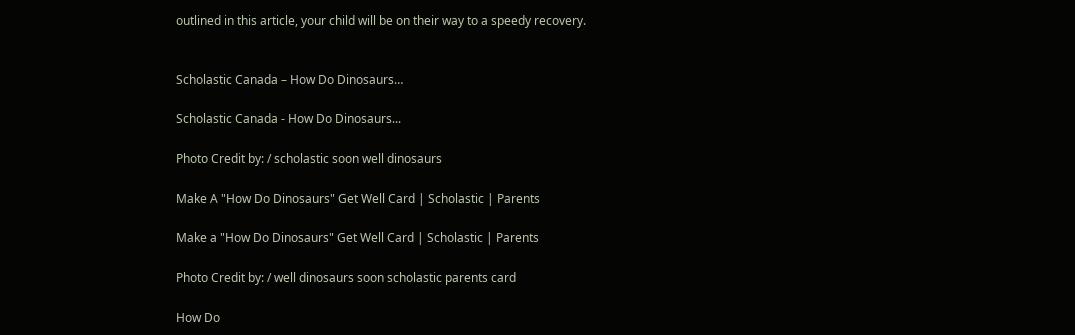outlined in this article, your child will be on their way to a speedy recovery.


Scholastic Canada – How Do Dinosaurs…

Scholastic Canada - How Do Dinosaurs...

Photo Credit by: / scholastic soon well dinosaurs

Make A "How Do Dinosaurs" Get Well Card | Scholastic | Parents

Make a "How Do Dinosaurs" Get Well Card | Scholastic | Parents

Photo Credit by: / well dinosaurs soon scholastic parents card

How Do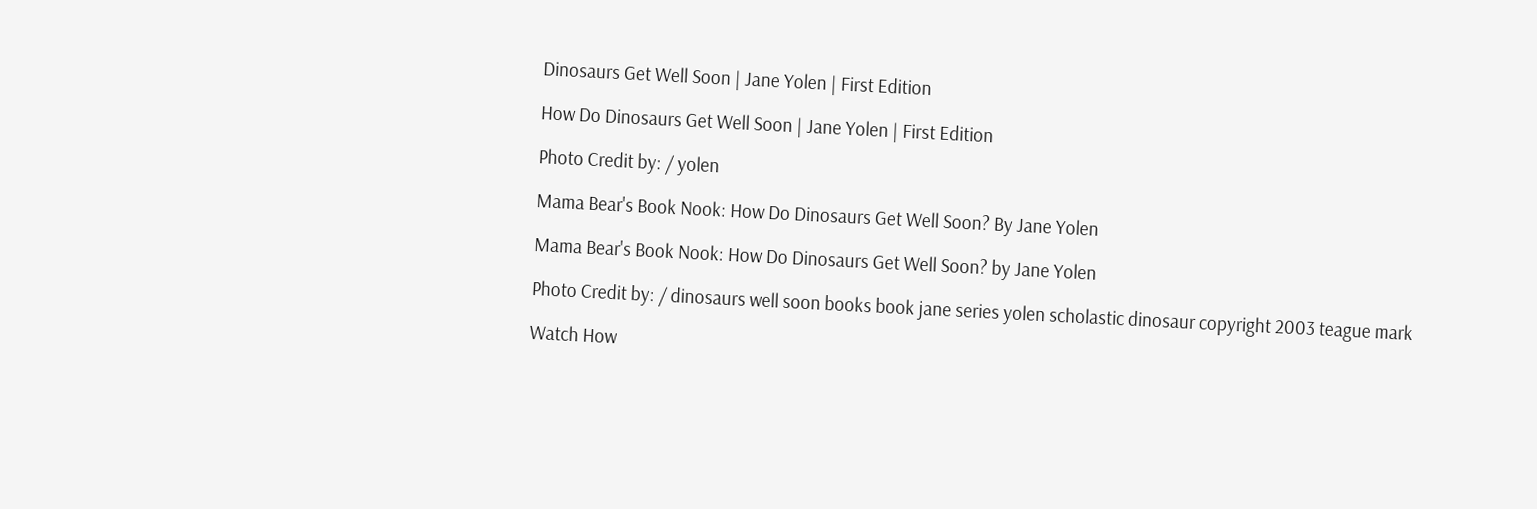Dinosaurs Get Well Soon | Jane Yolen | First Edition

How Do Dinosaurs Get Well Soon | Jane Yolen | First Edition

Photo Credit by: / yolen

Mama Bear's Book Nook: How Do Dinosaurs Get Well Soon? By Jane Yolen

Mama Bear's Book Nook: How Do Dinosaurs Get Well Soon? by Jane Yolen

Photo Credit by: / dinosaurs well soon books book jane series yolen scholastic dinosaur copyright 2003 teague mark

Watch How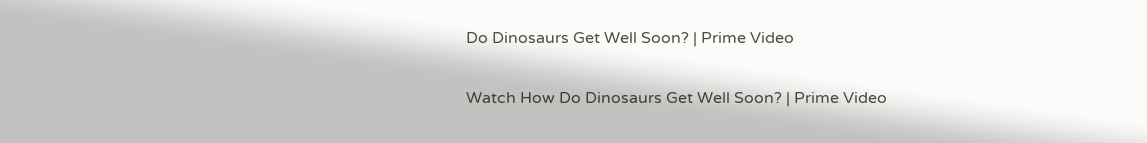Do Dinosaurs Get Well Soon? | Prime Video

Watch How Do Dinosaurs Get Well Soon? | Prime Video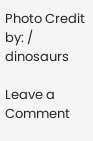Photo Credit by: / dinosaurs

Leave a Comment